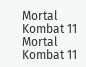Mortal Kombat 11
Mortal Kombat 11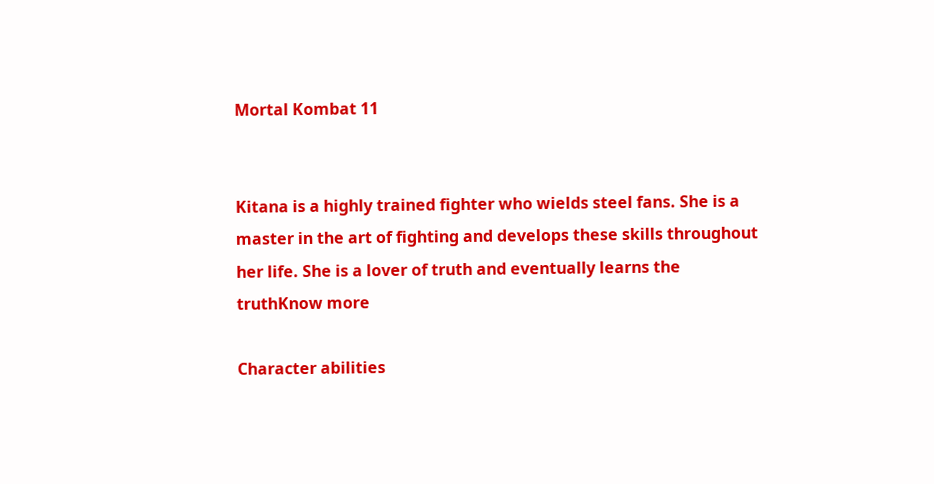Mortal Kombat 11


Kitana is a highly trained fighter who wields steel fans. She is a master in the art of fighting and develops these skills throughout her life. She is a lover of truth and eventually learns the truthKnow more

Character abilities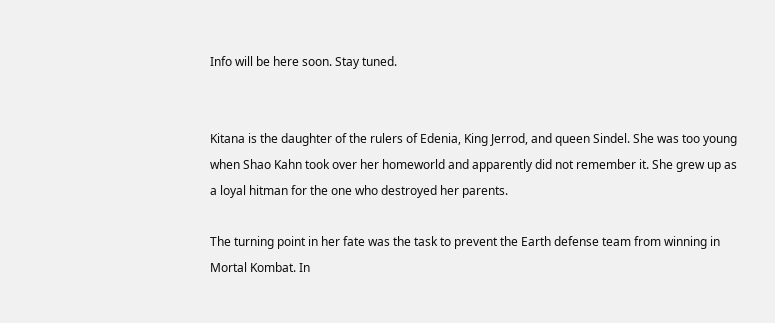Info will be here soon. Stay tuned.


Kitana is the daughter of the rulers of Edenia, King Jerrod, and queen Sindel. She was too young when Shao Kahn took over her homeworld and apparently did not remember it. She grew up as a loyal hitman for the one who destroyed her parents.

The turning point in her fate was the task to prevent the Earth defense team from winning in Mortal Kombat. In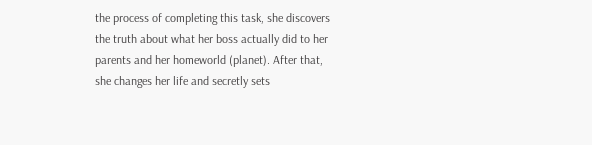the process of completing this task, she discovers the truth about what her boss actually did to her parents and her homeworld (planet). After that, she changes her life and secretly sets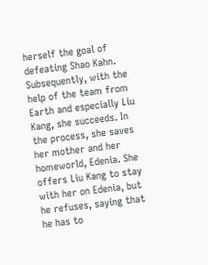herself the goal of defeating Shao Kahn. Subsequently, with the help of the team from Earth and especially Liu Kang, she succeeds. In the process, she saves her mother and her homeworld, Edenia. She offers Liu Kang to stay with her on Edenia, but he refuses, saying that he has to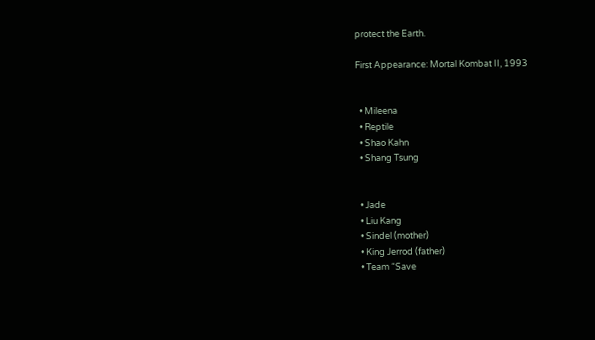protect the Earth.

First Appearance: Mortal Kombat II, 1993


  • Mileena
  • Reptile
  • Shao Kahn
  • Shang Tsung


  • Jade
  • Liu Kang
  • Sindel (mother)
  • King Jerrod (father)
  • Team “Save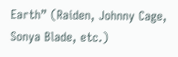Earth” (Raiden, Johnny Cage, Sonya Blade, etc.)